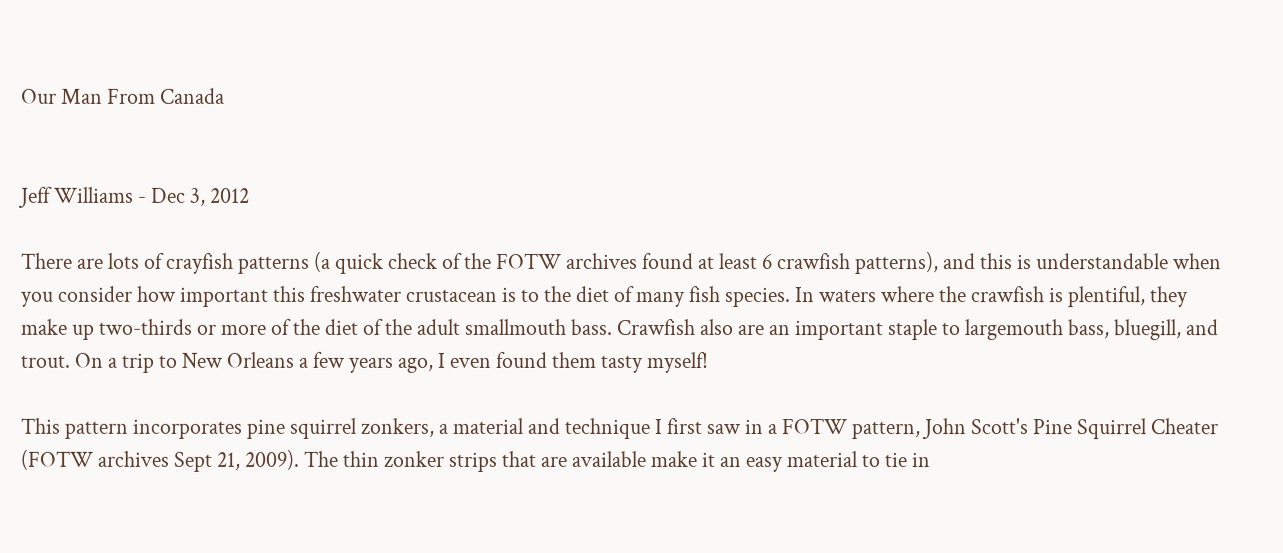Our Man From Canada


Jeff Williams - Dec 3, 2012

There are lots of crayfish patterns (a quick check of the FOTW archives found at least 6 crawfish patterns), and this is understandable when you consider how important this freshwater crustacean is to the diet of many fish species. In waters where the crawfish is plentiful, they make up two-thirds or more of the diet of the adult smallmouth bass. Crawfish also are an important staple to largemouth bass, bluegill, and trout. On a trip to New Orleans a few years ago, I even found them tasty myself!

This pattern incorporates pine squirrel zonkers, a material and technique I first saw in a FOTW pattern, John Scott's Pine Squirrel Cheater (FOTW archives Sept 21, 2009). The thin zonker strips that are available make it an easy material to tie in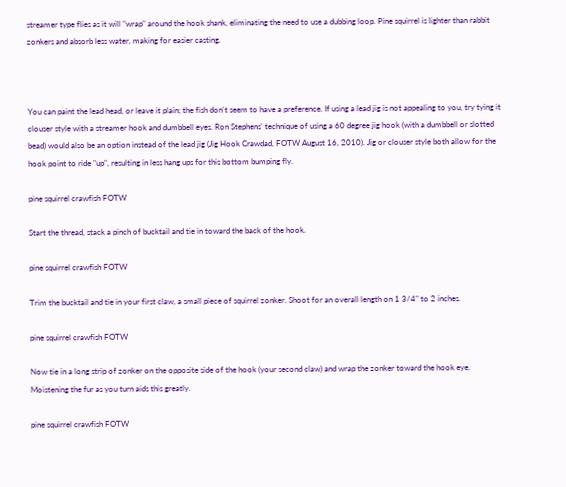streamer type flies as it will "wrap" around the hook shank, eliminating the need to use a dubbing loop. Pine squirrel is lighter than rabbit zonkers and absorb less water, making for easier casting.



You can paint the lead head, or leave it plain; the fish don't seem to have a preference. If using a lead jig is not appealing to you, try tying it clouser style with a streamer hook and dumbbell eyes. Ron Stephens' technique of using a 60 degree jig hook (with a dumbbell or slotted bead) would also be an option instead of the lead jig (Jig Hook Crawdad, FOTW August 16, 2010). Jig or clouser style both allow for the hook point to ride "up", resulting in less hang ups for this bottom bumping fly.

pine squirrel crawfish FOTW

Start the thread, stack a pinch of bucktail and tie in toward the back of the hook.

pine squirrel crawfish FOTW

Trim the bucktail and tie in your first claw, a small piece of squirrel zonker. Shoot for an overall length on 1 3/4" to 2 inches.

pine squirrel crawfish FOTW

Now tie in a long strip of zonker on the opposite side of the hook (your second claw) and wrap the zonker toward the hook eye. Moistening the fur as you turn aids this greatly.

pine squirrel crawfish FOTW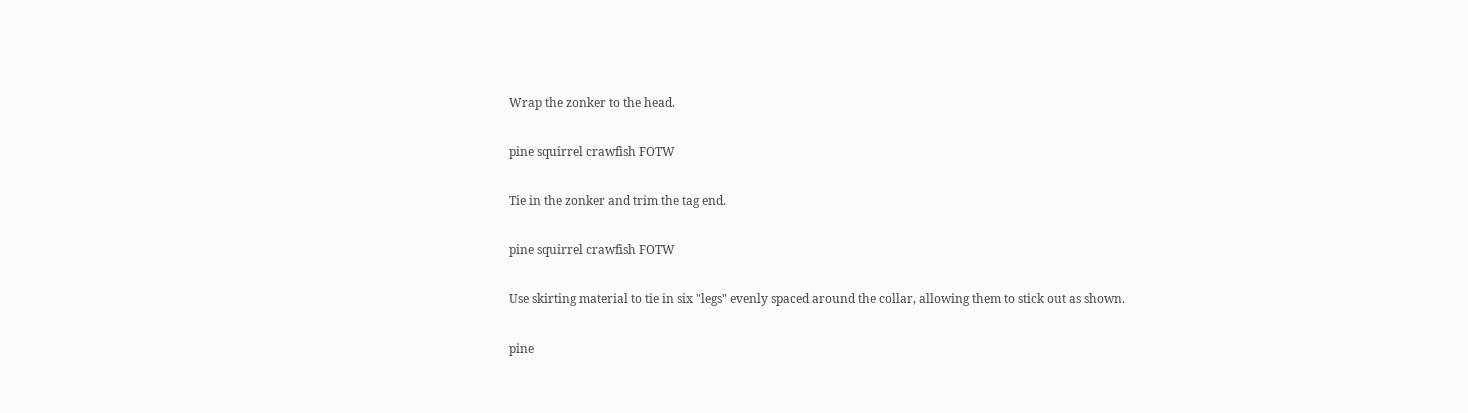Wrap the zonker to the head.

pine squirrel crawfish FOTW

Tie in the zonker and trim the tag end.

pine squirrel crawfish FOTW

Use skirting material to tie in six "legs" evenly spaced around the collar, allowing them to stick out as shown.

pine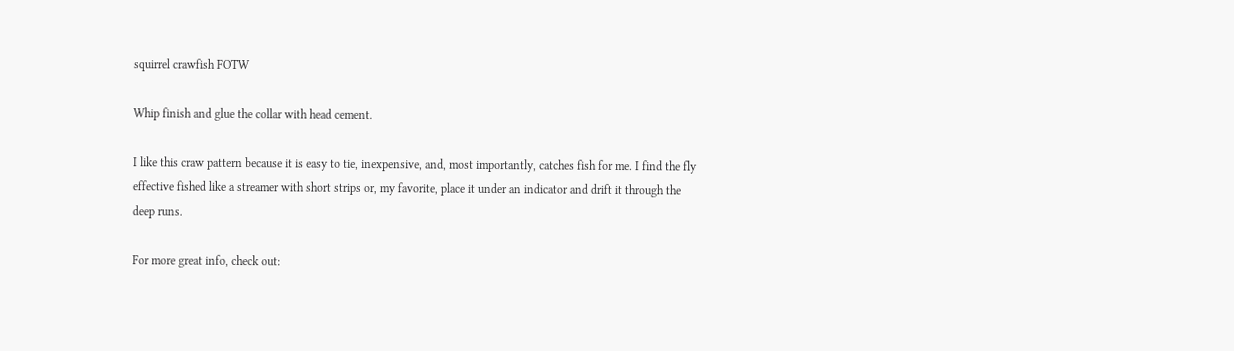squirrel crawfish FOTW

Whip finish and glue the collar with head cement.

I like this craw pattern because it is easy to tie, inexpensive, and, most importantly, catches fish for me. I find the fly effective fished like a streamer with short strips or, my favorite, place it under an indicator and drift it through the deep runs.

For more great info, check out: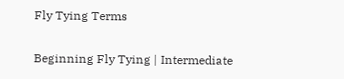Fly Tying Terms

Beginning Fly Tying | Intermediate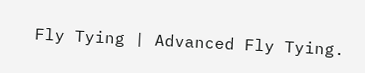Fly Tying | Advanced Fly Tying.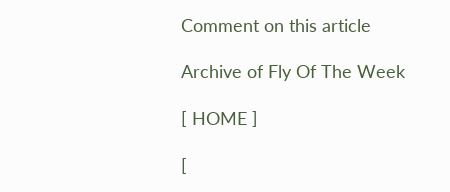Comment on this article

Archive of Fly Of The Week

[ HOME ]

[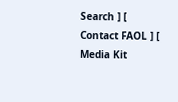Search ] [ Contact FAOL ] [ Media Kit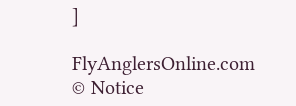]

FlyAnglersOnline.com © Notice